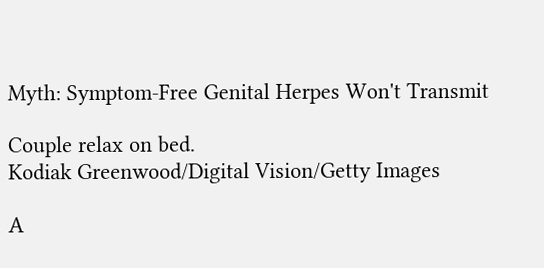Myth: Symptom-Free Genital Herpes Won't Transmit

Couple relax on bed.
Kodiak Greenwood/Digital Vision/Getty Images

A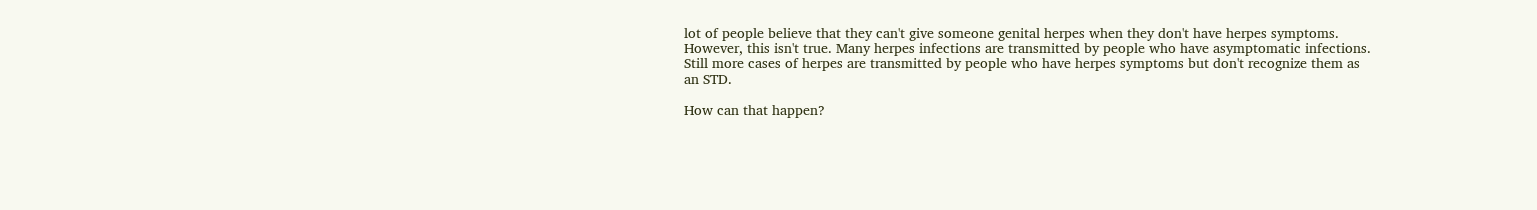lot of people believe that they can't give someone genital herpes when they don't have herpes symptoms. However, this isn't true. Many herpes infections are transmitted by people who have asymptomatic infections. Still more cases of herpes are transmitted by people who have herpes symptoms but don't recognize them as an STD.

How can that happen?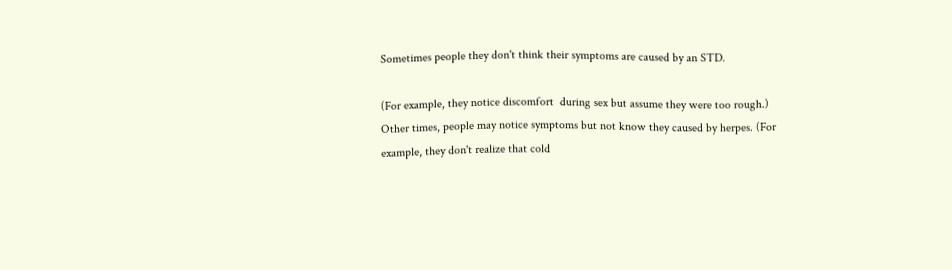Sometimes people they don't think their symptoms are caused by an STD.

(For example, they notice discomfort  during sex but assume they were too rough.) Other times, people may notice symptoms but not know they caused by herpes. (For example, they don't realize that cold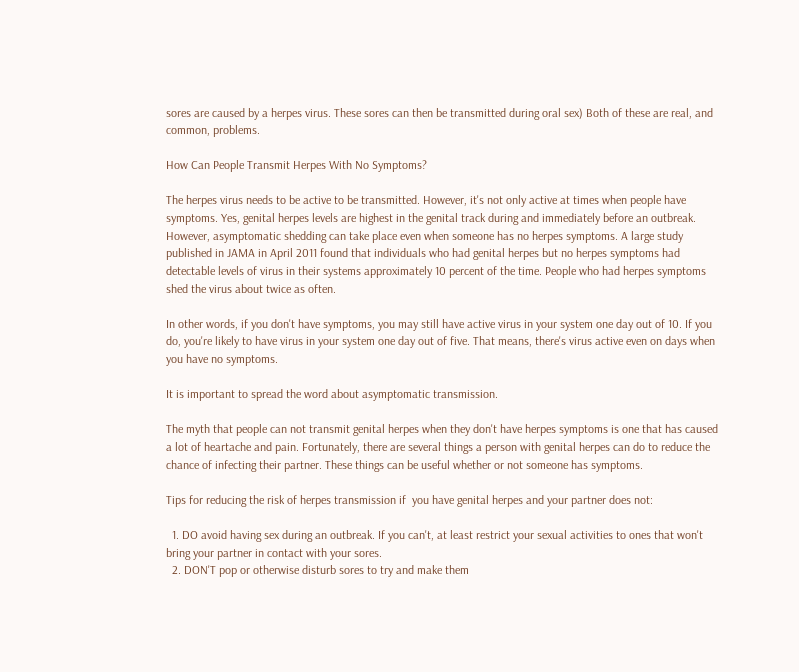sores are caused by a herpes virus. These sores can then be transmitted during oral sex) Both of these are real, and common, problems.

How Can People Transmit Herpes With No Symptoms?

The herpes virus needs to be active to be transmitted. However, it's not only active at times when people have symptoms. Yes, genital herpes levels are highest in the genital track during and immediately before an outbreak. However, asymptomatic shedding can take place even when someone has no herpes symptoms. A large study published in JAMA in April 2011 found that individuals who had genital herpes but no herpes symptoms had detectable levels of virus in their systems approximately 10 percent of the time. People who had herpes symptoms shed the virus about twice as often.

In other words, if you don't have symptoms, you may still have active virus in your system one day out of 10. If you do, you're likely to have virus in your system one day out of five. That means, there's virus active even on days when you have no symptoms.

It is important to spread the word about asymptomatic transmission.

The myth that people can not transmit genital herpes when they don't have herpes symptoms is one that has caused a lot of heartache and pain. Fortunately, there are several things a person with genital herpes can do to reduce the chance of infecting their partner. These things can be useful whether or not someone has symptoms.

Tips for reducing the risk of herpes transmission if  you have genital herpes and your partner does not:

  1. DO avoid having sex during an outbreak. If you can't, at least restrict your sexual activities to ones that won't bring your partner in contact with your sores.
  2. DON'T pop or otherwise disturb sores to try and make them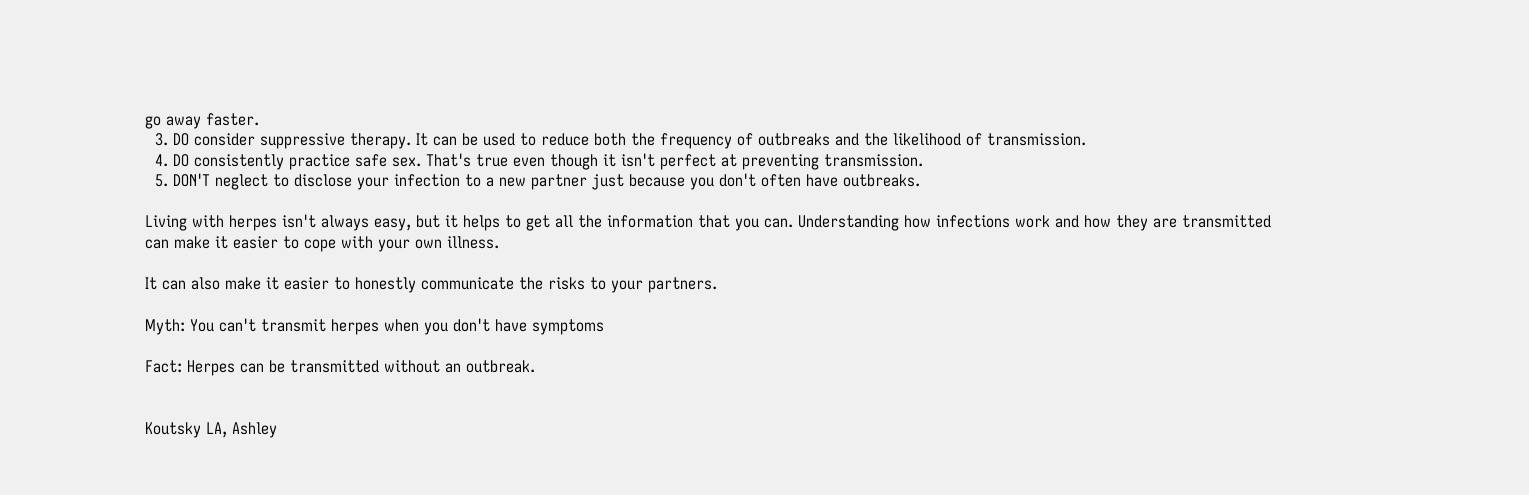go away faster.
  3. DO consider suppressive therapy. It can be used to reduce both the frequency of outbreaks and the likelihood of transmission.
  4. DO consistently practice safe sex. That's true even though it isn't perfect at preventing transmission.
  5. DON'T neglect to disclose your infection to a new partner just because you don't often have outbreaks.

Living with herpes isn't always easy, but it helps to get all the information that you can. Understanding how infections work and how they are transmitted can make it easier to cope with your own illness.

It can also make it easier to honestly communicate the risks to your partners.

Myth: You can't transmit herpes when you don't have symptoms

Fact: Herpes can be transmitted without an outbreak.


Koutsky LA, Ashley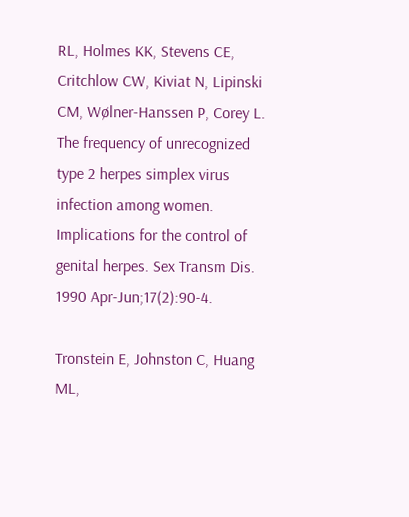RL, Holmes KK, Stevens CE, Critchlow CW, Kiviat N, Lipinski CM, Wølner-Hanssen P, Corey L. The frequency of unrecognized type 2 herpes simplex virus infection among women. Implications for the control of genital herpes. Sex Transm Dis. 1990 Apr-Jun;17(2):90-4.

Tronstein E, Johnston C, Huang ML,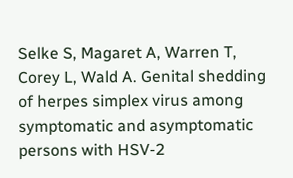Selke S, Magaret A, Warren T, Corey L, Wald A. Genital shedding of herpes simplex virus among symptomatic and asymptomatic persons with HSV-2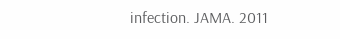infection. JAMA. 2011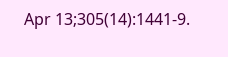Apr 13;305(14):1441-9.